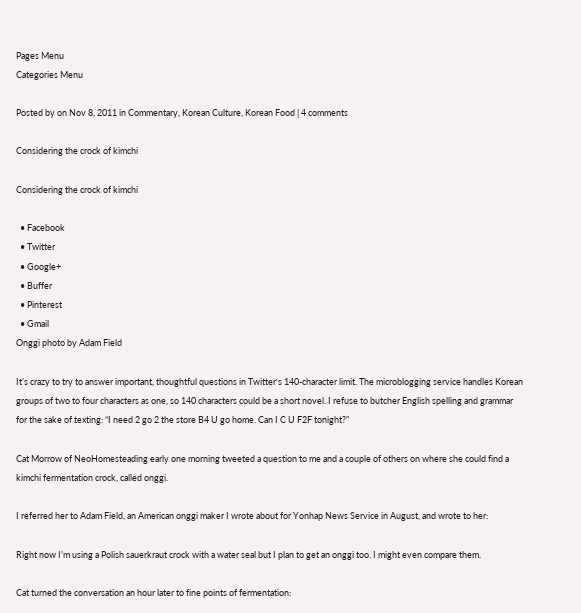Pages Menu
Categories Menu

Posted by on Nov 8, 2011 in Commentary, Korean Culture, Korean Food | 4 comments

Considering the crock of kimchi

Considering the crock of kimchi

  • Facebook
  • Twitter
  • Google+
  • Buffer
  • Pinterest
  • Gmail
Onggi photo by Adam Field

It’s crazy to try to answer important, thoughtful questions in Twitter‘s 140-character limit. The microblogging service handles Korean groups of two to four characters as one, so 140 characters could be a short novel. I refuse to butcher English spelling and grammar for the sake of texting: “I need 2 go 2 the store B4 U go home. Can I C U F2F tonight?”

Cat Morrow of NeoHomesteading early one morning tweeted a question to me and a couple of others on where she could find a kimchi fermentation crock, called onggi.

I referred her to Adam Field, an American onggi maker I wrote about for Yonhap News Service in August, and wrote to her:

Right now I’m using a Polish sauerkraut crock with a water seal but I plan to get an onggi too. I might even compare them.

Cat turned the conversation an hour later to fine points of fermentation: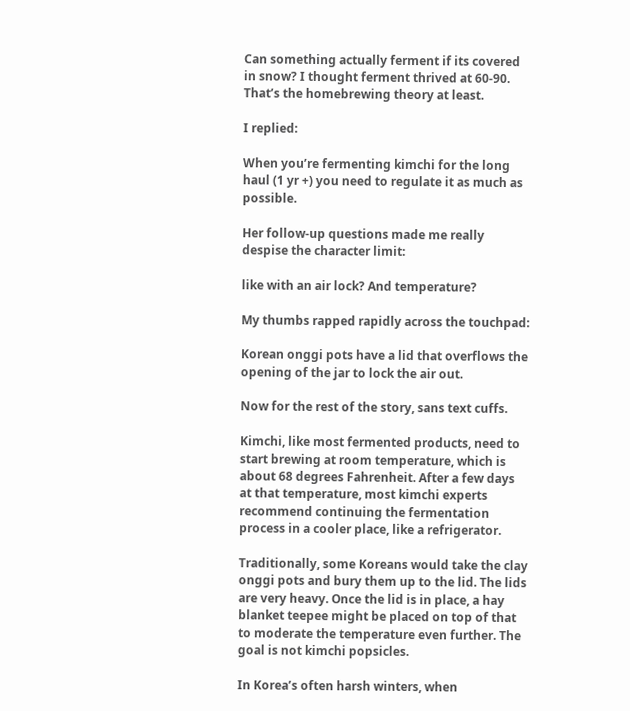Can something actually ferment if its covered in snow? I thought ferment thrived at 60-90. That’s the homebrewing theory at least.

I replied:

When you’re fermenting kimchi for the long haul (1 yr +) you need to regulate it as much as possible.

Her follow-up questions made me really despise the character limit:

like with an air lock? And temperature?

My thumbs rapped rapidly across the touchpad:

Korean onggi pots have a lid that overflows the opening of the jar to lock the air out.

Now for the rest of the story, sans text cuffs.

Kimchi, like most fermented products, need to start brewing at room temperature, which is about 68 degrees Fahrenheit. After a few days at that temperature, most kimchi experts recommend continuing the fermentation process in a cooler place, like a refrigerator.

Traditionally, some Koreans would take the clay onggi pots and bury them up to the lid. The lids are very heavy. Once the lid is in place, a hay blanket teepee might be placed on top of that to moderate the temperature even further. The goal is not kimchi popsicles.

In Korea’s often harsh winters, when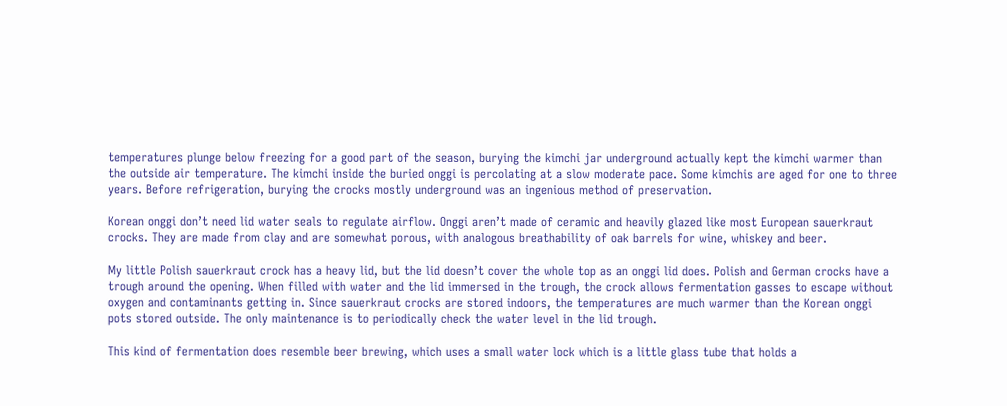temperatures plunge below freezing for a good part of the season, burying the kimchi jar underground actually kept the kimchi warmer than the outside air temperature. The kimchi inside the buried onggi is percolating at a slow moderate pace. Some kimchis are aged for one to three years. Before refrigeration, burying the crocks mostly underground was an ingenious method of preservation.

Korean onggi don’t need lid water seals to regulate airflow. Onggi aren’t made of ceramic and heavily glazed like most European sauerkraut crocks. They are made from clay and are somewhat porous, with analogous breathability of oak barrels for wine, whiskey and beer.

My little Polish sauerkraut crock has a heavy lid, but the lid doesn’t cover the whole top as an onggi lid does. Polish and German crocks have a trough around the opening. When filled with water and the lid immersed in the trough, the crock allows fermentation gasses to escape without oxygen and contaminants getting in. Since sauerkraut crocks are stored indoors, the temperatures are much warmer than the Korean onggi pots stored outside. The only maintenance is to periodically check the water level in the lid trough.

This kind of fermentation does resemble beer brewing, which uses a small water lock which is a little glass tube that holds a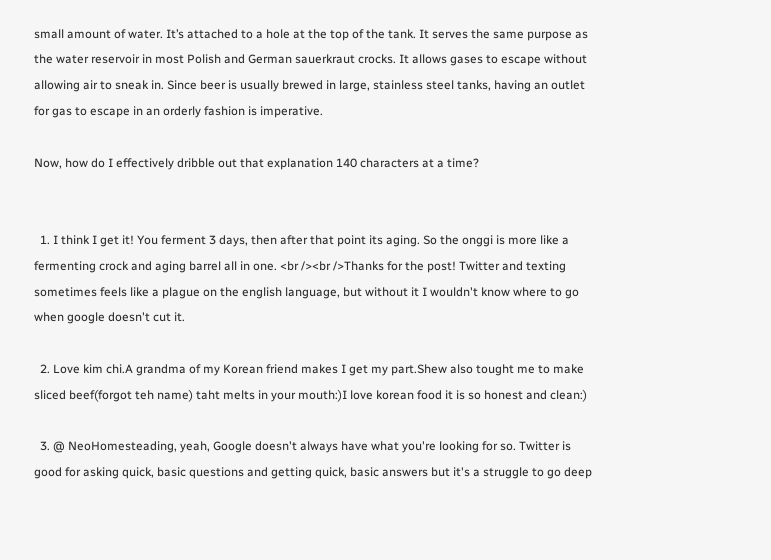small amount of water. It’s attached to a hole at the top of the tank. It serves the same purpose as the water reservoir in most Polish and German sauerkraut crocks. It allows gases to escape without allowing air to sneak in. Since beer is usually brewed in large, stainless steel tanks, having an outlet for gas to escape in an orderly fashion is imperative.

Now, how do I effectively dribble out that explanation 140 characters at a time?


  1. I think I get it! You ferment 3 days, then after that point its aging. So the onggi is more like a fermenting crock and aging barrel all in one. <br /><br />Thanks for the post! Twitter and texting sometimes feels like a plague on the english language, but without it I wouldn't know where to go when google doesn't cut it.

  2. Love kim chi.A grandma of my Korean friend makes I get my part.Shew also tought me to make sliced beef(forgot teh name) taht melts in your mouth:)I love korean food it is so honest and clean:)

  3. @ NeoHomesteading, yeah, Google doesn't always have what you're looking for so. Twitter is good for asking quick, basic questions and getting quick, basic answers but it's a struggle to go deep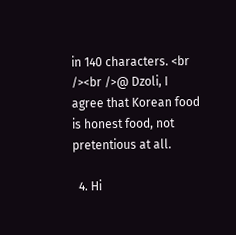in 140 characters. <br /><br />@ Dzoli, I agree that Korean food is honest food, not pretentious at all.

  4. Hi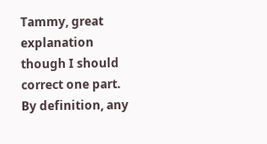Tammy, great explanation though I should correct one part. By definition, any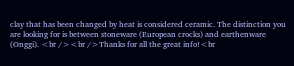clay that has been changed by heat is considered ceramic. The distinction you are looking for is between stoneware (European crocks) and earthenware (Onggi). <br /><br />Thanks for all the great info!<br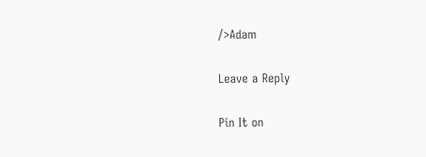/>Adam

Leave a Reply

Pin It on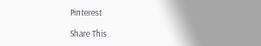Pinterest

Share This